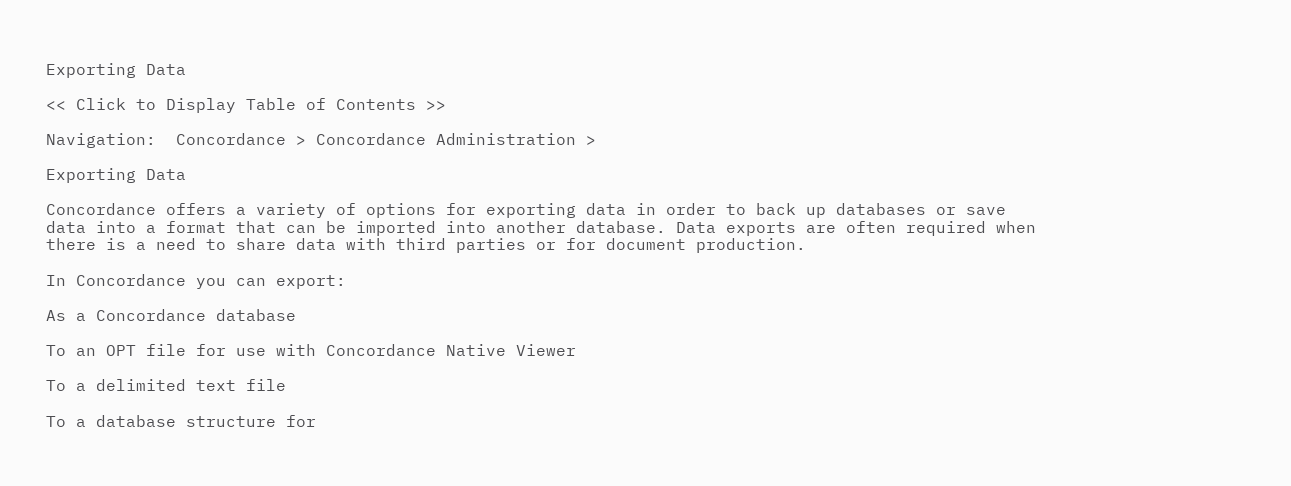Exporting Data

<< Click to Display Table of Contents >>

Navigation:  Concordance > Concordance Administration >

Exporting Data

Concordance offers a variety of options for exporting data in order to back up databases or save data into a format that can be imported into another database. Data exports are often required when there is a need to share data with third parties or for document production.

In Concordance you can export:

As a Concordance database

To an OPT file for use with Concordance Native Viewer

To a delimited text file

To a database structure for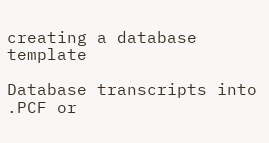creating a database template

Database transcripts into .PCF or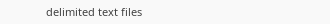delimited text files